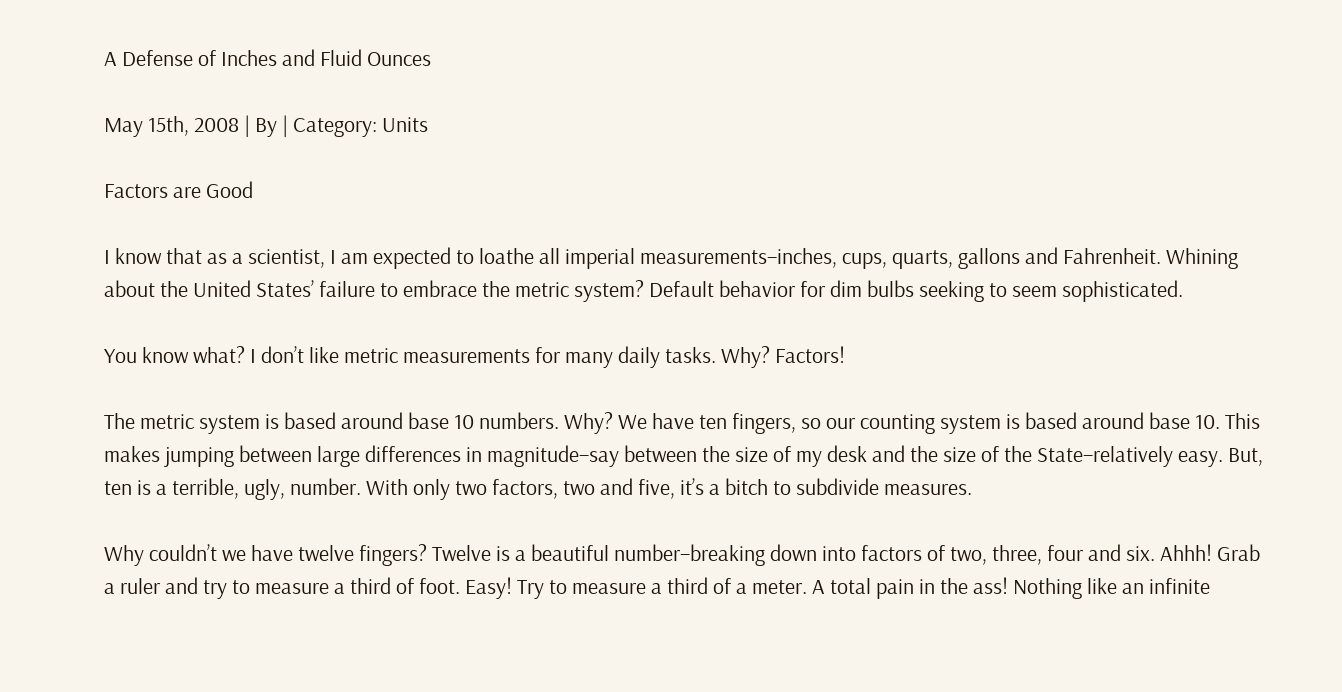A Defense of Inches and Fluid Ounces

May 15th, 2008 | By | Category: Units

Factors are Good

I know that as a scientist, I am expected to loathe all imperial measurements–inches, cups, quarts, gallons and Fahrenheit. Whining about the United States’ failure to embrace the metric system? Default behavior for dim bulbs seeking to seem sophisticated.

You know what? I don’t like metric measurements for many daily tasks. Why? Factors!

The metric system is based around base 10 numbers. Why? We have ten fingers, so our counting system is based around base 10. This makes jumping between large differences in magnitude–say between the size of my desk and the size of the State–relatively easy. But, ten is a terrible, ugly, number. With only two factors, two and five, it’s a bitch to subdivide measures.

Why couldn’t we have twelve fingers? Twelve is a beautiful number–breaking down into factors of two, three, four and six. Ahhh! Grab a ruler and try to measure a third of foot. Easy! Try to measure a third of a meter. A total pain in the ass! Nothing like an infinite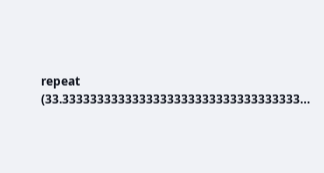repeat (33.3333333333333333333333333333333333…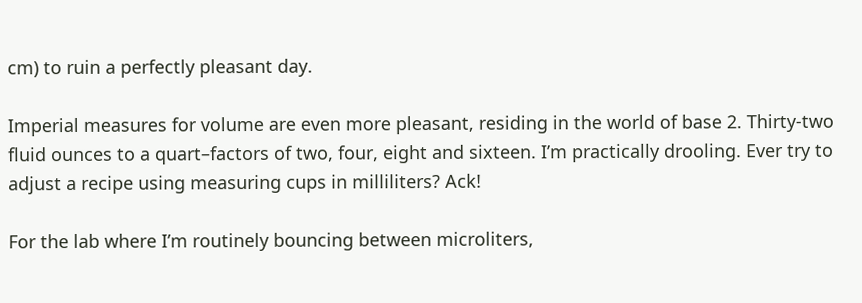cm) to ruin a perfectly pleasant day.

Imperial measures for volume are even more pleasant, residing in the world of base 2. Thirty-two fluid ounces to a quart–factors of two, four, eight and sixteen. I’m practically drooling. Ever try to adjust a recipe using measuring cups in milliliters? Ack!

For the lab where I’m routinely bouncing between microliters,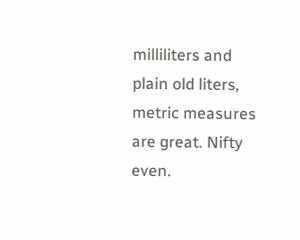milliliters and plain old liters, metric measures are great. Nifty even.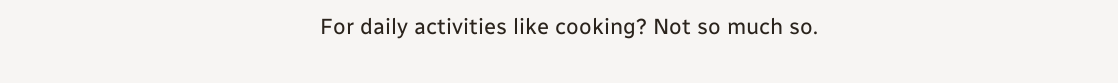For daily activities like cooking? Not so much so.